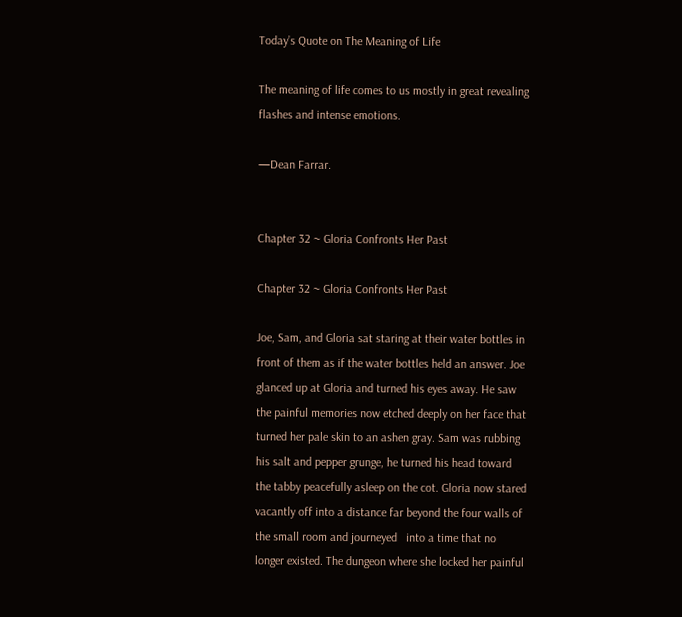Today’s Quote on The Meaning of Life

The meaning of life comes to us mostly in great revealing flashes and intense emotions.

—Dean Farrar.


Chapter 32 ~ Gloria Confronts Her Past

Chapter 32 ~ Gloria Confronts Her Past

Joe, Sam, and Gloria sat staring at their water bottles in front of them as if the water bottles held an answer. Joe glanced up at Gloria and turned his eyes away. He saw the painful memories now etched deeply on her face that turned her pale skin to an ashen gray. Sam was rubbing his salt and pepper grunge, he turned his head toward the tabby peacefully asleep on the cot. Gloria now stared vacantly off into a distance far beyond the four walls of the small room and journeyed   into a time that no longer existed. The dungeon where she locked her painful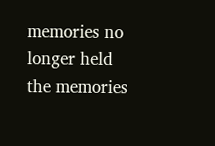memories no longer held the memories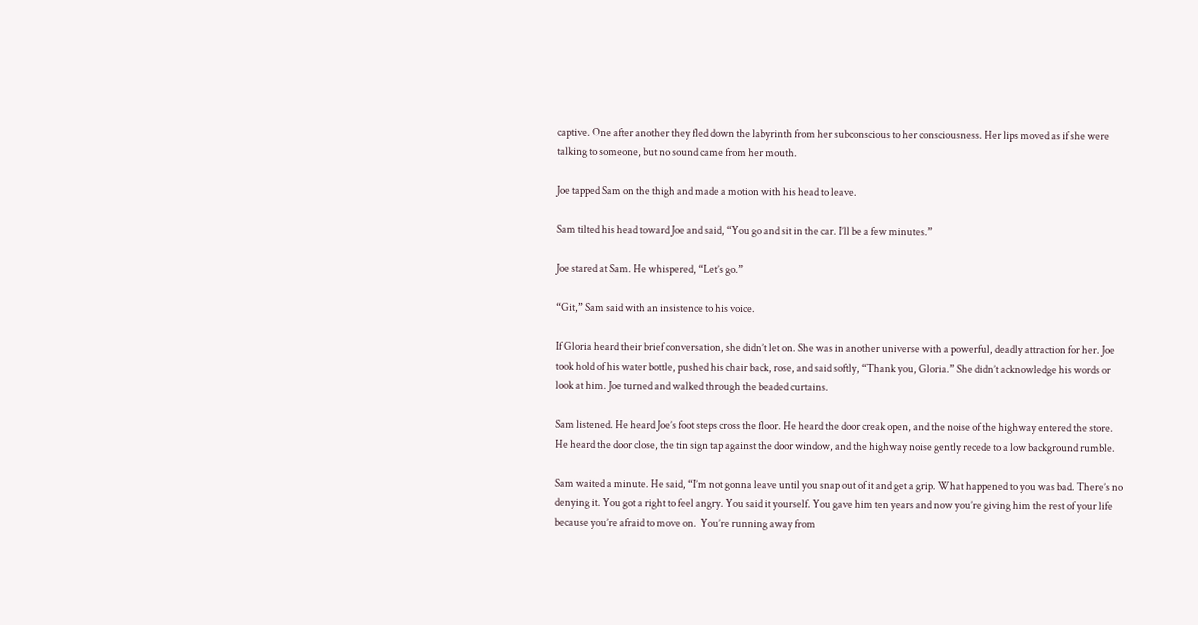captive. One after another they fled down the labyrinth from her subconscious to her consciousness. Her lips moved as if she were talking to someone, but no sound came from her mouth.

Joe tapped Sam on the thigh and made a motion with his head to leave.

Sam tilted his head toward Joe and said, “You go and sit in the car. I’ll be a few minutes.”

Joe stared at Sam. He whispered, “Let’s go.”

“Git,” Sam said with an insistence to his voice.

If Gloria heard their brief conversation, she didn’t let on. She was in another universe with a powerful, deadly attraction for her. Joe took hold of his water bottle, pushed his chair back, rose, and said softly, “Thank you, Gloria.” She didn’t acknowledge his words or look at him. Joe turned and walked through the beaded curtains.

Sam listened. He heard Joe’s foot steps cross the floor. He heard the door creak open, and the noise of the highway entered the store. He heard the door close, the tin sign tap against the door window, and the highway noise gently recede to a low background rumble.

Sam waited a minute. He said, “I’m not gonna leave until you snap out of it and get a grip. What happened to you was bad. There’s no denying it. You got a right to feel angry. You said it yourself. You gave him ten years and now you’re giving him the rest of your life because you’re afraid to move on.  You’re running away from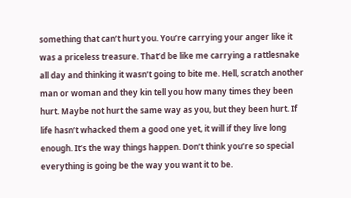something that can’t hurt you. You’re carrying your anger like it was a priceless treasure. That’d be like me carrying a rattlesnake all day and thinking it wasn’t going to bite me. Hell, scratch another man or woman and they kin tell you how many times they been hurt. Maybe not hurt the same way as you, but they been hurt. If life hasn’t whacked them a good one yet, it will if they live long enough. It’s the way things happen. Don’t think you’re so special everything is going be the way you want it to be.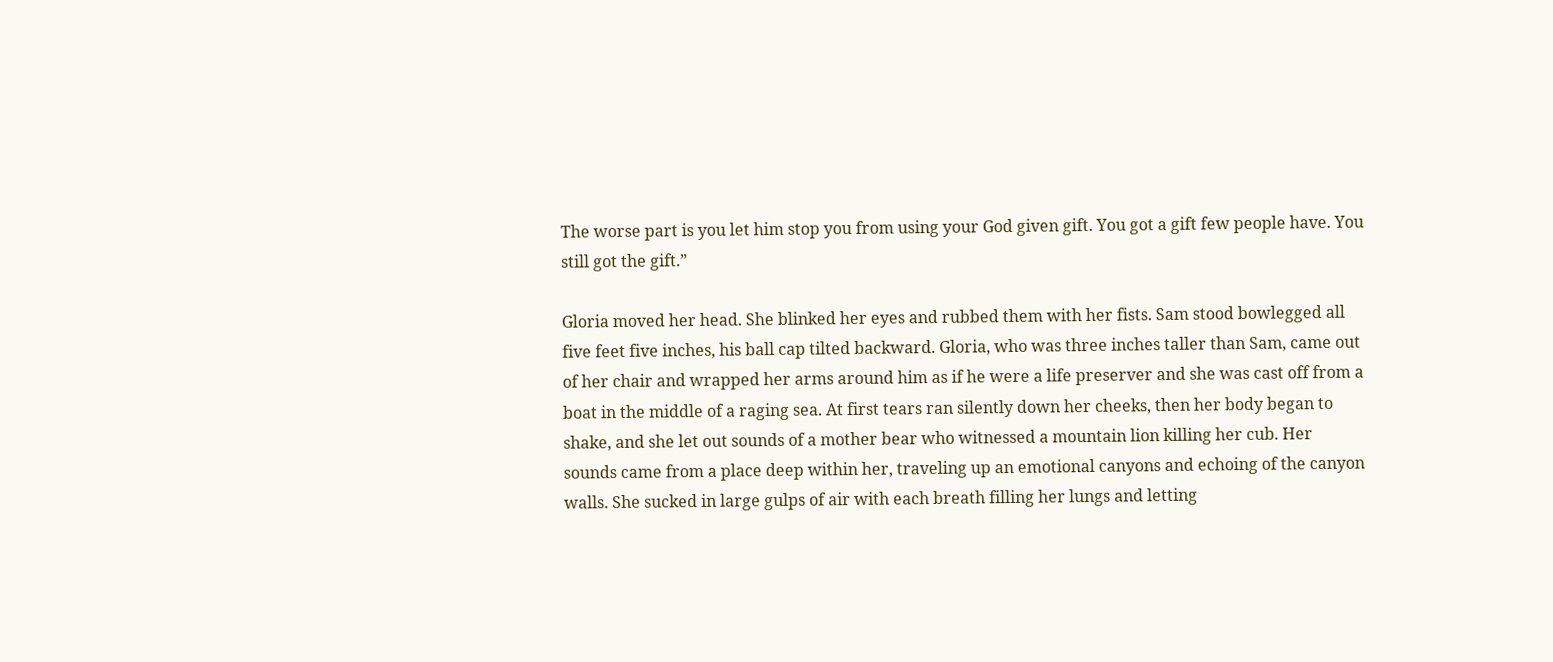The worse part is you let him stop you from using your God given gift. You got a gift few people have. You still got the gift.”

Gloria moved her head. She blinked her eyes and rubbed them with her fists. Sam stood bowlegged all five feet five inches, his ball cap tilted backward. Gloria, who was three inches taller than Sam, came out of her chair and wrapped her arms around him as if he were a life preserver and she was cast off from a boat in the middle of a raging sea. At first tears ran silently down her cheeks, then her body began to shake, and she let out sounds of a mother bear who witnessed a mountain lion killing her cub. Her sounds came from a place deep within her, traveling up an emotional canyons and echoing of the canyon walls. She sucked in large gulps of air with each breath filling her lungs and letting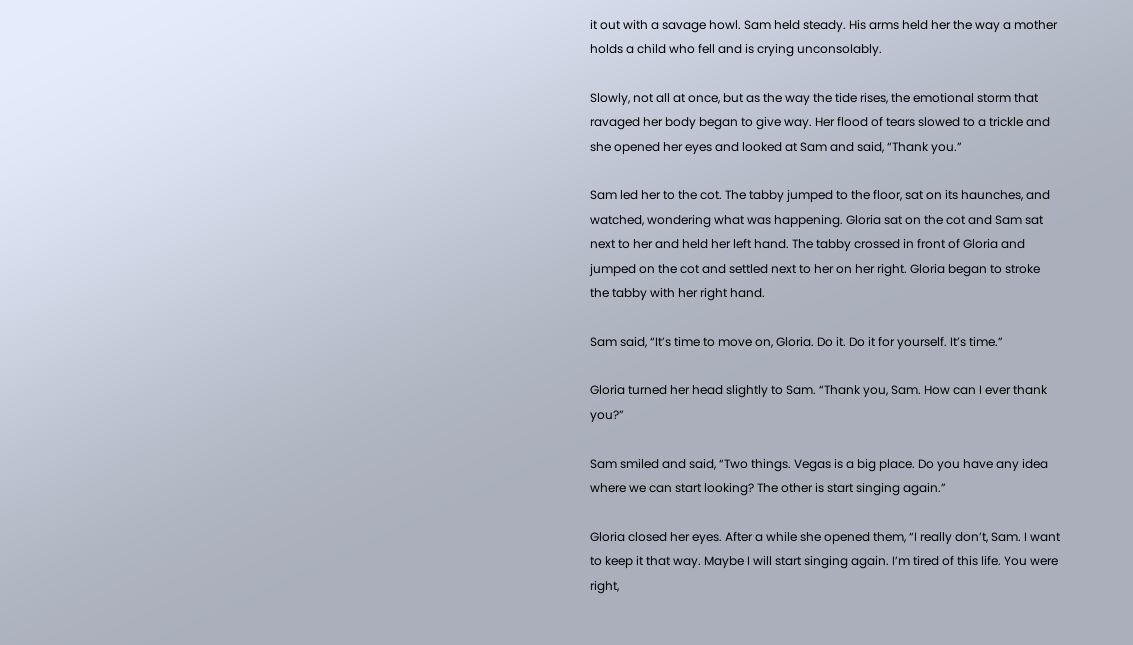it out with a savage howl. Sam held steady. His arms held her the way a mother holds a child who fell and is crying unconsolably.

Slowly, not all at once, but as the way the tide rises, the emotional storm that ravaged her body began to give way. Her flood of tears slowed to a trickle and she opened her eyes and looked at Sam and said, “Thank you.”

Sam led her to the cot. The tabby jumped to the floor, sat on its haunches, and watched, wondering what was happening. Gloria sat on the cot and Sam sat next to her and held her left hand. The tabby crossed in front of Gloria and jumped on the cot and settled next to her on her right. Gloria began to stroke the tabby with her right hand.

Sam said, “It’s time to move on, Gloria. Do it. Do it for yourself. It’s time.”

Gloria turned her head slightly to Sam. “Thank you, Sam. How can I ever thank you?”

Sam smiled and said, “Two things. Vegas is a big place. Do you have any idea where we can start looking? The other is start singing again.”

Gloria closed her eyes. After a while she opened them, “I really don’t, Sam. I want to keep it that way. Maybe I will start singing again. I’m tired of this life. You were right,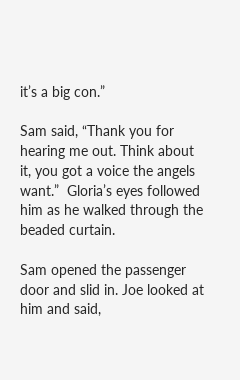it’s a big con.”

Sam said, “Thank you for hearing me out. Think about it, you got a voice the angels want.”  Gloria’s eyes followed him as he walked through the beaded curtain.

Sam opened the passenger door and slid in. Joe looked at him and said,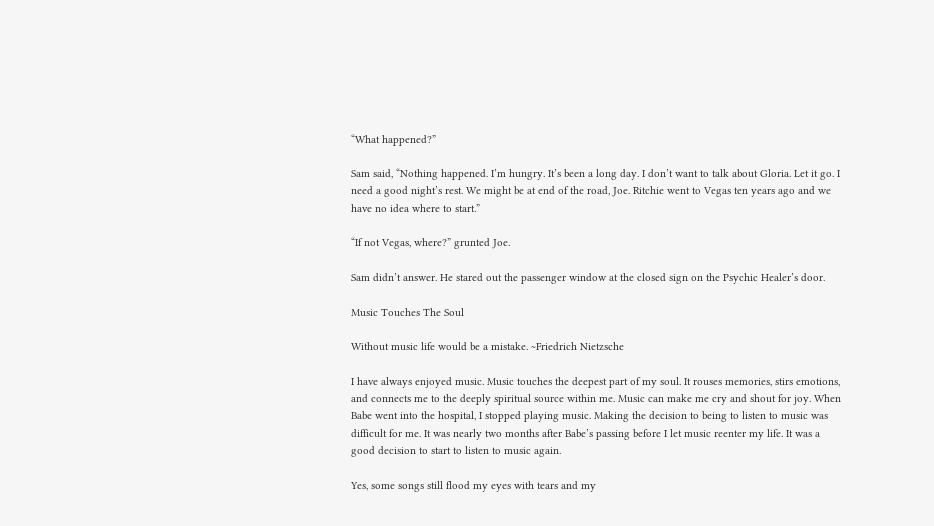“What happened?”

Sam said, “Nothing happened. I’m hungry. It’s been a long day. I don’t want to talk about Gloria. Let it go. I need a good night’s rest. We might be at end of the road, Joe. Ritchie went to Vegas ten years ago and we have no idea where to start.”

“If not Vegas, where?” grunted Joe.

Sam didn’t answer. He stared out the passenger window at the closed sign on the Psychic Healer’s door.

Music Touches The Soul

Without music life would be a mistake. ~Friedrich Nietzsche

I have always enjoyed music. Music touches the deepest part of my soul. It rouses memories, stirs emotions, and connects me to the deeply spiritual source within me. Music can make me cry and shout for joy. When Babe went into the hospital, I stopped playing music. Making the decision to being to listen to music was difficult for me. It was nearly two months after Babe’s passing before I let music reenter my life. It was a good decision to start to listen to music again.

Yes, some songs still flood my eyes with tears and my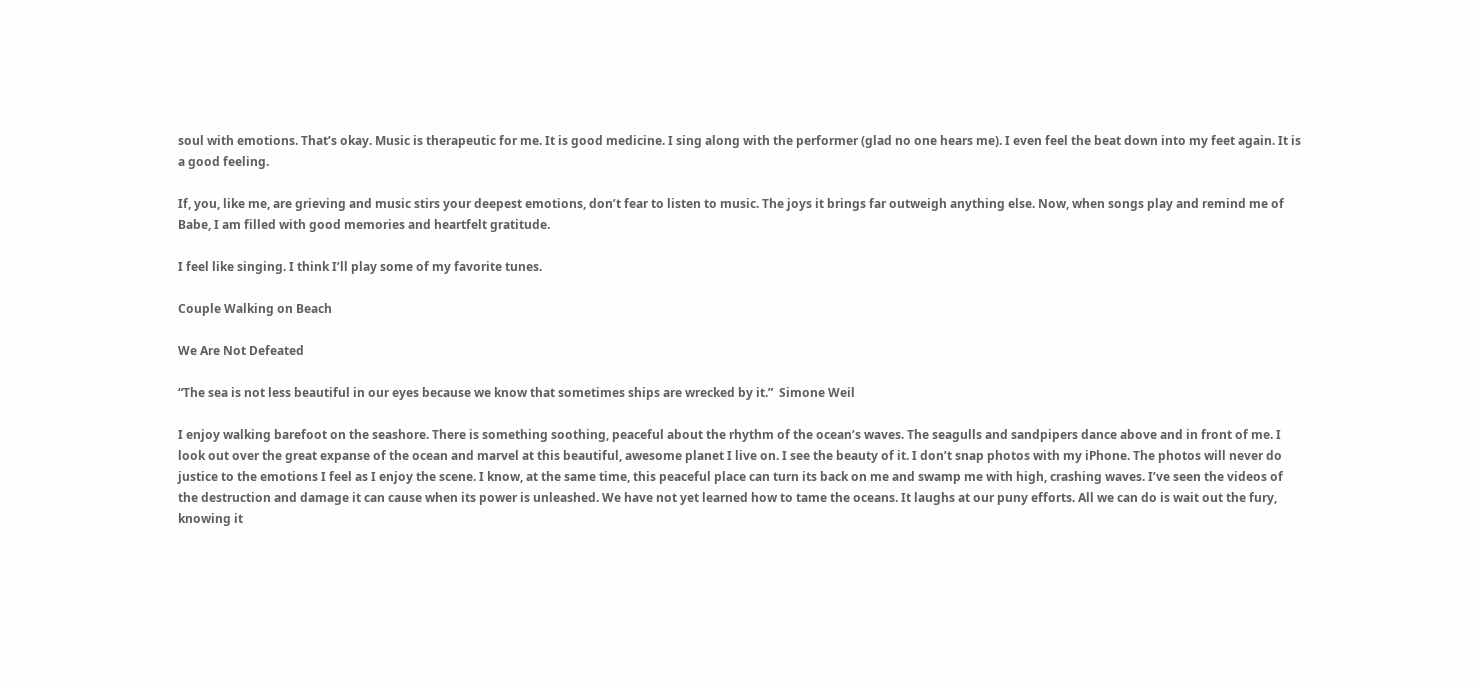soul with emotions. That’s okay. Music is therapeutic for me. It is good medicine. I sing along with the performer (glad no one hears me). I even feel the beat down into my feet again. It is a good feeling.

If, you, like me, are grieving and music stirs your deepest emotions, don’t fear to listen to music. The joys it brings far outweigh anything else. Now, when songs play and remind me of Babe, I am filled with good memories and heartfelt gratitude.

I feel like singing. I think I’ll play some of my favorite tunes.

Couple Walking on Beach

We Are Not Defeated

“The sea is not less beautiful in our eyes because we know that sometimes ships are wrecked by it.”  Simone Weil

I enjoy walking barefoot on the seashore. There is something soothing, peaceful about the rhythm of the ocean’s waves. The seagulls and sandpipers dance above and in front of me. I look out over the great expanse of the ocean and marvel at this beautiful, awesome planet I live on. I see the beauty of it. I don’t snap photos with my iPhone. The photos will never do justice to the emotions I feel as I enjoy the scene. I know, at the same time, this peaceful place can turn its back on me and swamp me with high, crashing waves. I’ve seen the videos of the destruction and damage it can cause when its power is unleashed. We have not yet learned how to tame the oceans. It laughs at our puny efforts. All we can do is wait out the fury, knowing it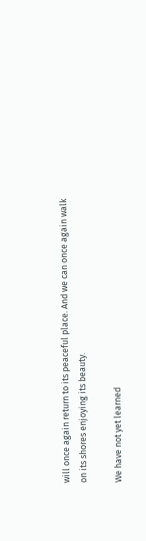will once again return to its peaceful place. And we can once again walk on its shores enjoying its beauty.

We have not yet learned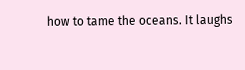how to tame the oceans. It laughs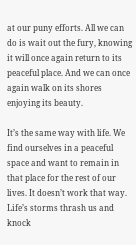at our puny efforts. All we can do is wait out the fury, knowing it will once again return to its peaceful place. And we can once again walk on its shores enjoying its beauty.

It’s the same way with life. We find ourselves in a peaceful space and want to remain in that place for the rest of our lives. It doesn’t work that way. Life’s storms thrash us and knock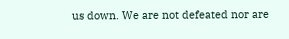us down. We are not defeated nor are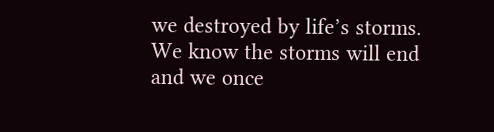we destroyed by life’s storms. We know the storms will end and we once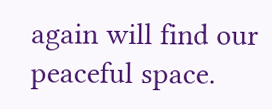again will find our peaceful space.